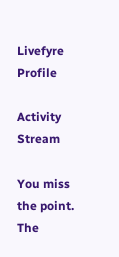Livefyre Profile

Activity Stream

You miss the point. The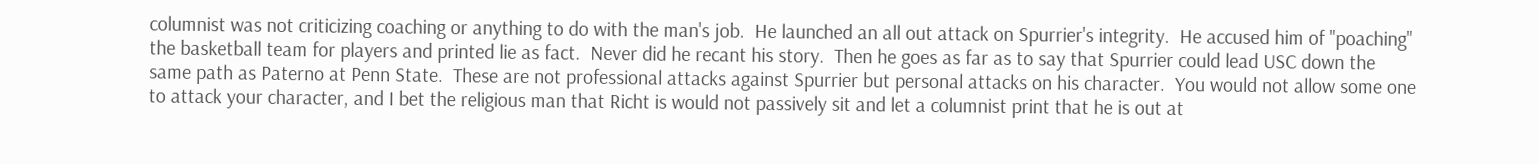columnist was not criticizing coaching or anything to do with the man's job.  He launched an all out attack on Spurrier's integrity.  He accused him of "poaching" the basketball team for players and printed lie as fact.  Never did he recant his story.  Then he goes as far as to say that Spurrier could lead USC down the same path as Paterno at Penn State.  These are not professional attacks against Spurrier but personal attacks on his character.  You would not allow some one to attack your character, and I bet the religious man that Richt is would not passively sit and let a columnist print that he is out at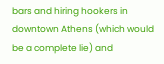bars and hiring hookers in downtown Athens (which would be a complete lie) and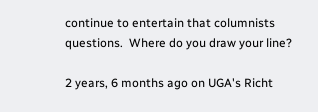continue to entertain that columnists questions.  Where do you draw your line?

2 years, 6 months ago on UGA's Richt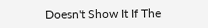Doesn't Show It If The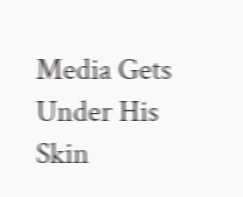Media Gets Under His Skin